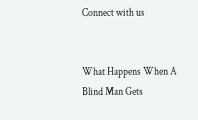Connect with us


What Happens When A Blind Man Gets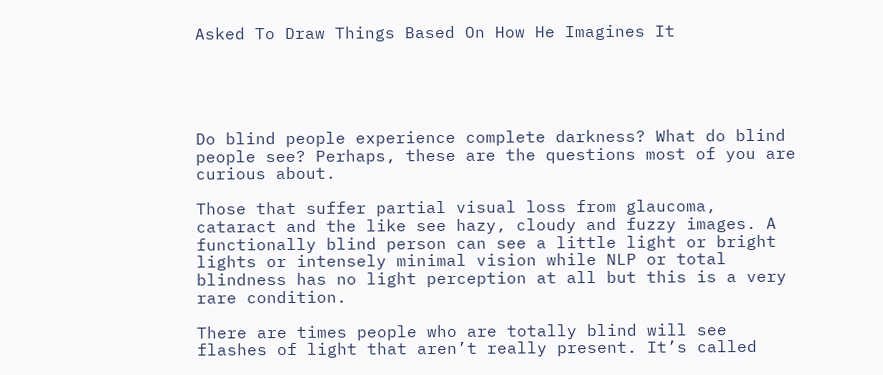Asked To Draw Things Based On How He Imagines It





Do blind people experience complete darkness? What do blind people see? Perhaps, these are the questions most of you are curious about.

Those that suffer partial visual loss from glaucoma, cataract and the like see hazy, cloudy and fuzzy images. A functionally blind person can see a little light or bright lights or intensely minimal vision while NLP or total blindness has no light perception at all but this is a very rare condition.

There are times people who are totally blind will see flashes of light that aren’t really present. It’s called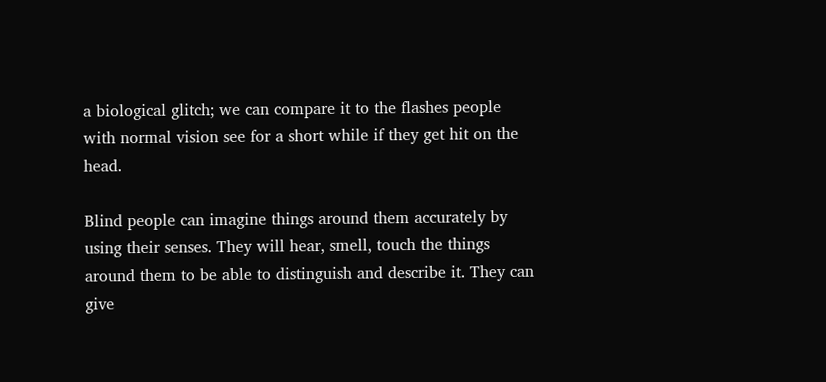a biological glitch; we can compare it to the flashes people with normal vision see for a short while if they get hit on the head.

Blind people can imagine things around them accurately by using their senses. They will hear, smell, touch the things around them to be able to distinguish and describe it. They can give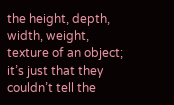the height, depth, width, weight, texture of an object; it’s just that they couldn’t tell the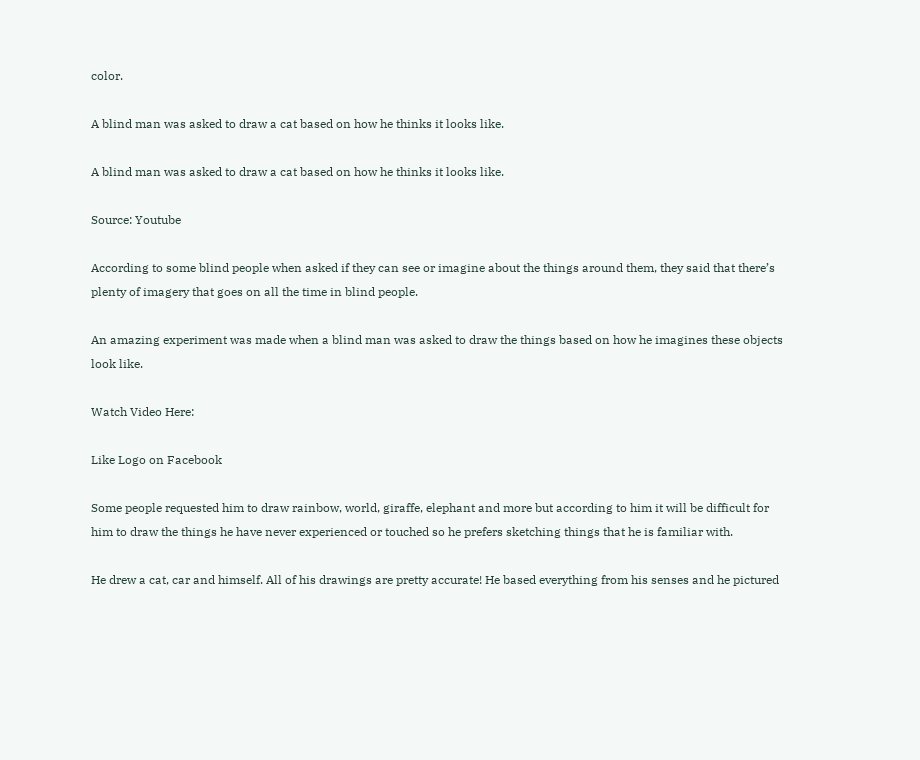color.

A blind man was asked to draw a cat based on how he thinks it looks like.

A blind man was asked to draw a cat based on how he thinks it looks like.

Source: Youtube

According to some blind people when asked if they can see or imagine about the things around them, they said that there’s plenty of imagery that goes on all the time in blind people.

An amazing experiment was made when a blind man was asked to draw the things based on how he imagines these objects look like.

Watch Video Here:

Like Logo on Facebook

Some people requested him to draw rainbow, world, giraffe, elephant and more but according to him it will be difficult for him to draw the things he have never experienced or touched so he prefers sketching things that he is familiar with.

He drew a cat, car and himself. All of his drawings are pretty accurate! He based everything from his senses and he pictured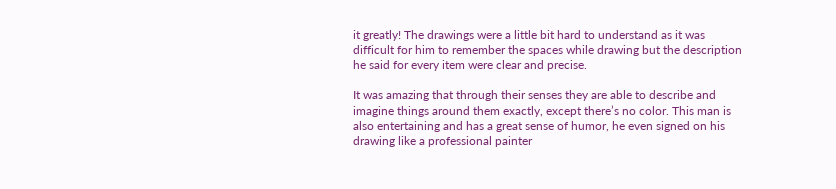it greatly! The drawings were a little bit hard to understand as it was difficult for him to remember the spaces while drawing but the description he said for every item were clear and precise.

It was amazing that through their senses they are able to describe and imagine things around them exactly, except there’s no color. This man is also entertaining and has a great sense of humor, he even signed on his drawing like a professional painter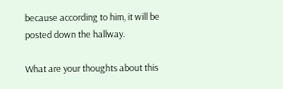because according to him, it will be posted down the hallway.

What are your thoughts about this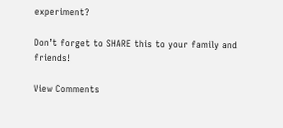experiment?

Don’t forget to SHARE this to your family and friends!

View Comments